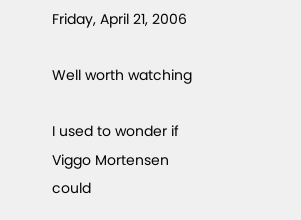Friday, April 21, 2006

Well worth watching

I used to wonder if Viggo Mortensen could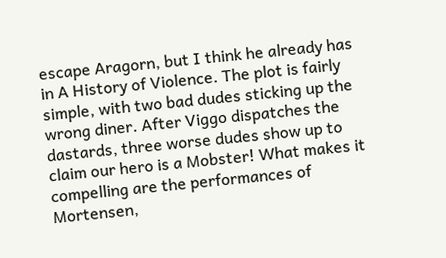escape Aragorn, but I think he already has in A History of Violence. The plot is fairly simple, with two bad dudes sticking up the wrong diner. After Viggo dispatches the dastards, three worse dudes show up to claim our hero is a Mobster! What makes it compelling are the performances of Mortensen,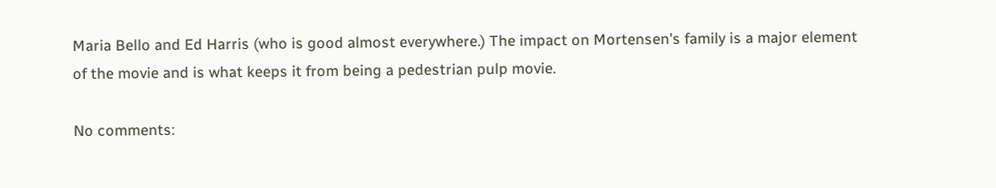Maria Bello and Ed Harris (who is good almost everywhere.) The impact on Mortensen's family is a major element of the movie and is what keeps it from being a pedestrian pulp movie.

No comments: